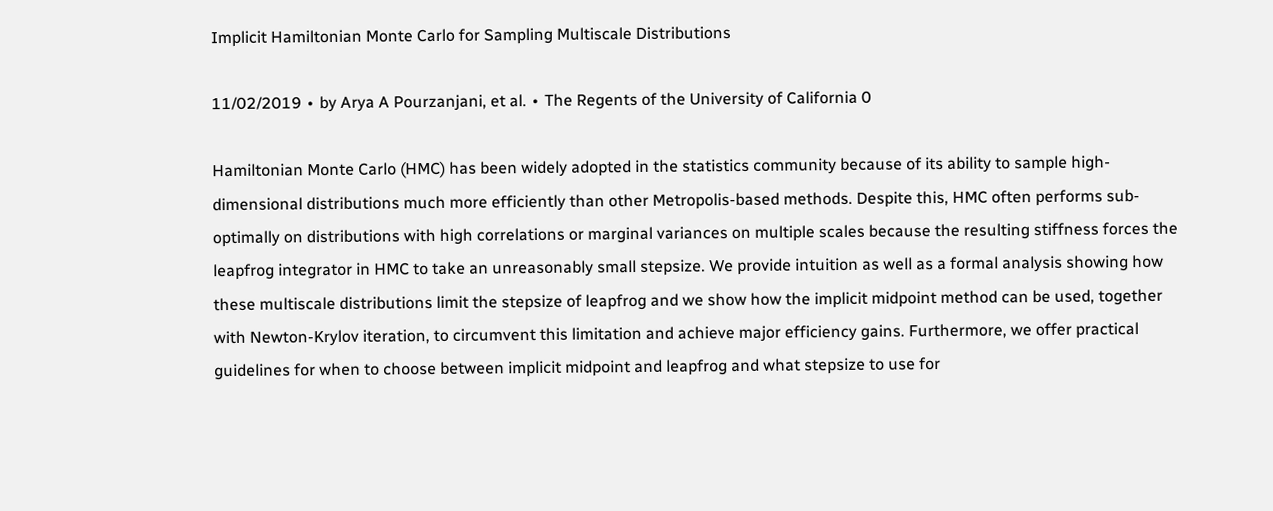Implicit Hamiltonian Monte Carlo for Sampling Multiscale Distributions

11/02/2019 ∙ by Arya A Pourzanjani, et al. ∙ The Regents of the University of California 0

Hamiltonian Monte Carlo (HMC) has been widely adopted in the statistics community because of its ability to sample high-dimensional distributions much more efficiently than other Metropolis-based methods. Despite this, HMC often performs sub-optimally on distributions with high correlations or marginal variances on multiple scales because the resulting stiffness forces the leapfrog integrator in HMC to take an unreasonably small stepsize. We provide intuition as well as a formal analysis showing how these multiscale distributions limit the stepsize of leapfrog and we show how the implicit midpoint method can be used, together with Newton-Krylov iteration, to circumvent this limitation and achieve major efficiency gains. Furthermore, we offer practical guidelines for when to choose between implicit midpoint and leapfrog and what stepsize to use for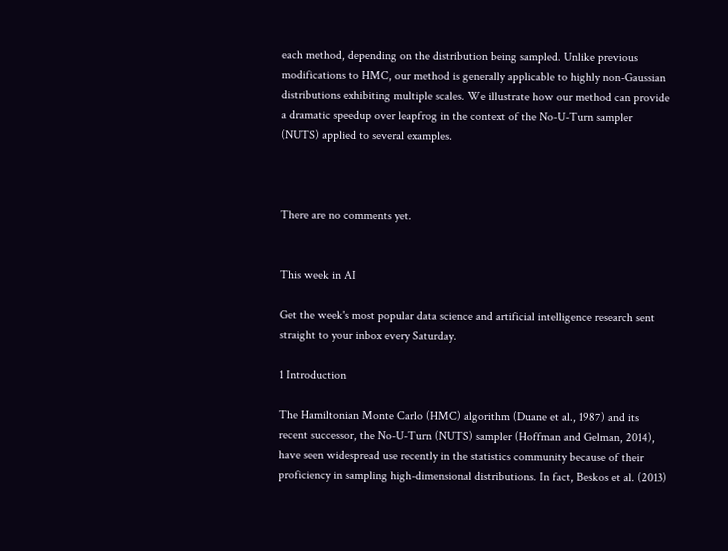each method, depending on the distribution being sampled. Unlike previous modifications to HMC, our method is generally applicable to highly non-Gaussian distributions exhibiting multiple scales. We illustrate how our method can provide a dramatic speedup over leapfrog in the context of the No-U-Turn sampler (NUTS) applied to several examples.



There are no comments yet.


This week in AI

Get the week's most popular data science and artificial intelligence research sent straight to your inbox every Saturday.

1 Introduction

The Hamiltonian Monte Carlo (HMC) algorithm (Duane et al., 1987) and its recent successor, the No-U-Turn (NUTS) sampler (Hoffman and Gelman, 2014), have seen widespread use recently in the statistics community because of their proficiency in sampling high-dimensional distributions. In fact, Beskos et al. (2013)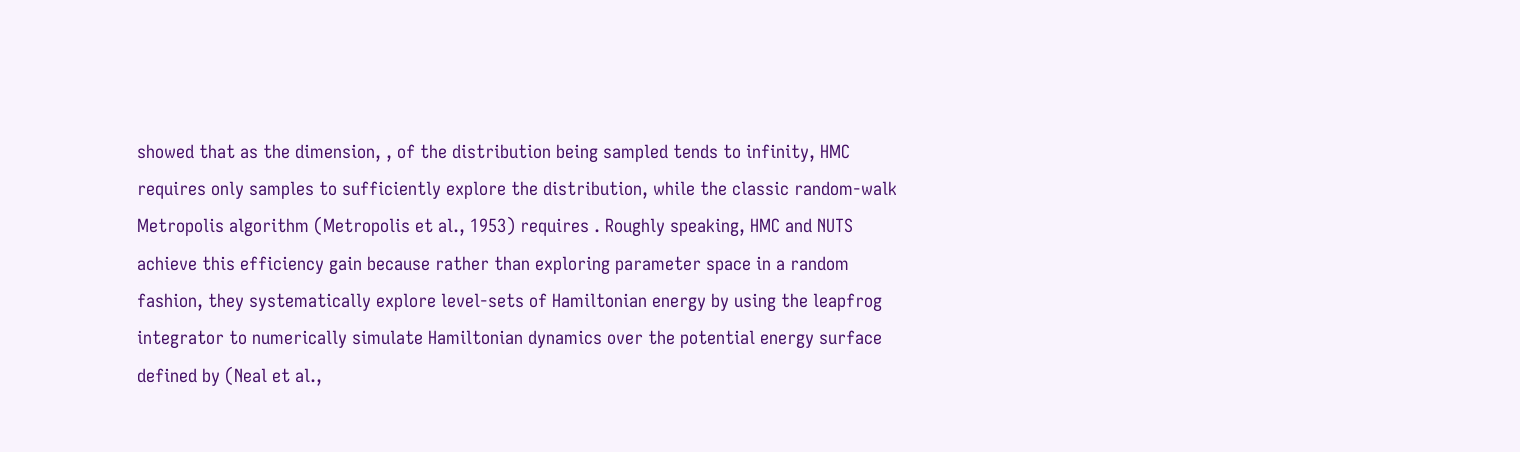showed that as the dimension, , of the distribution being sampled tends to infinity, HMC requires only samples to sufficiently explore the distribution, while the classic random-walk Metropolis algorithm (Metropolis et al., 1953) requires . Roughly speaking, HMC and NUTS achieve this efficiency gain because rather than exploring parameter space in a random fashion, they systematically explore level-sets of Hamiltonian energy by using the leapfrog integrator to numerically simulate Hamiltonian dynamics over the potential energy surface defined by (Neal et al.,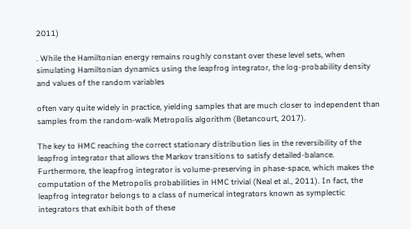2011)

. While the Hamiltonian energy remains roughly constant over these level sets, when simulating Hamiltonian dynamics using the leapfrog integrator, the log-probability density and values of the random variables

often vary quite widely in practice, yielding samples that are much closer to independent than samples from the random-walk Metropolis algorithm (Betancourt, 2017).

The key to HMC reaching the correct stationary distribution lies in the reversibility of the leapfrog integrator that allows the Markov transitions to satisfy detailed-balance. Furthermore, the leapfrog integrator is volume-preserving in phase-space, which makes the computation of the Metropolis probabilities in HMC trivial (Neal et al., 2011). In fact, the leapfrog integrator belongs to a class of numerical integrators known as symplectic integrators that exhibit both of these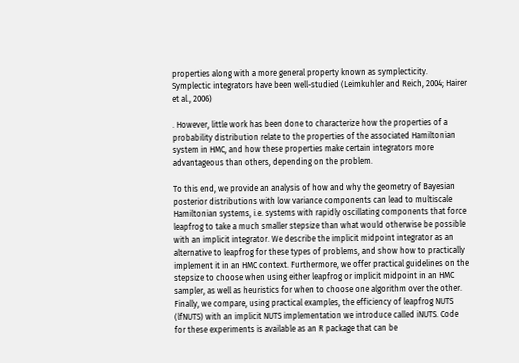properties along with a more general property known as symplecticity. Symplectic integrators have been well-studied (Leimkuhler and Reich, 2004; Hairer et al., 2006)

. However, little work has been done to characterize how the properties of a probability distribution relate to the properties of the associated Hamiltonian system in HMC, and how these properties make certain integrators more advantageous than others, depending on the problem.

To this end, we provide an analysis of how and why the geometry of Bayesian posterior distributions with low variance components can lead to multiscale Hamiltonian systems, i.e. systems with rapidly oscillating components that force leapfrog to take a much smaller stepsize than what would otherwise be possible with an implicit integrator. We describe the implicit midpoint integrator as an alternative to leapfrog for these types of problems, and show how to practically implement it in an HMC context. Furthermore, we offer practical guidelines on the stepsize to choose when using either leapfrog or implicit midpoint in an HMC sampler, as well as heuristics for when to choose one algorithm over the other. Finally, we compare, using practical examples, the efficiency of leapfrog NUTS (lfNUTS) with an implicit NUTS implementation we introduce called iNUTS. Code for these experiments is available as an R package that can be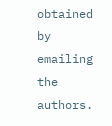obtained by emailing the authors.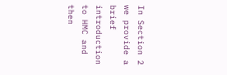In Section 2 we provide a brief introduction to HMC and then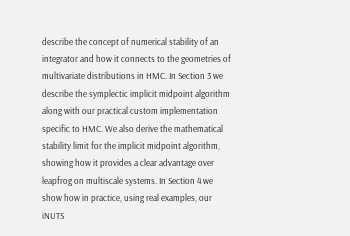describe the concept of numerical stability of an integrator and how it connects to the geometries of multivariate distributions in HMC. In Section 3 we describe the symplectic implicit midpoint algorithm along with our practical custom implementation specific to HMC. We also derive the mathematical stability limit for the implicit midpoint algorithm, showing how it provides a clear advantage over leapfrog on multiscale systems. In Section 4 we show how in practice, using real examples, our iNUTS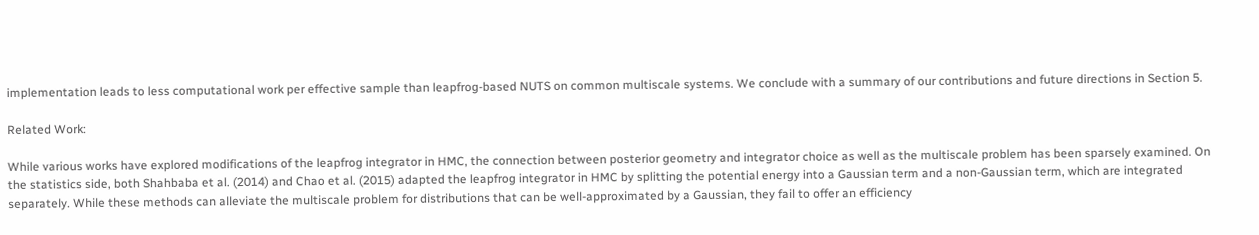implementation leads to less computational work per effective sample than leapfrog-based NUTS on common multiscale systems. We conclude with a summary of our contributions and future directions in Section 5.

Related Work:

While various works have explored modifications of the leapfrog integrator in HMC, the connection between posterior geometry and integrator choice as well as the multiscale problem has been sparsely examined. On the statistics side, both Shahbaba et al. (2014) and Chao et al. (2015) adapted the leapfrog integrator in HMC by splitting the potential energy into a Gaussian term and a non-Gaussian term, which are integrated separately. While these methods can alleviate the multiscale problem for distributions that can be well-approximated by a Gaussian, they fail to offer an efficiency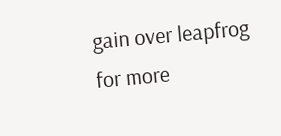gain over leapfrog for more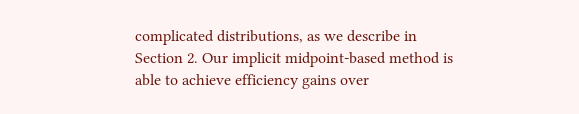complicated distributions, as we describe in Section 2. Our implicit midpoint-based method is able to achieve efficiency gains over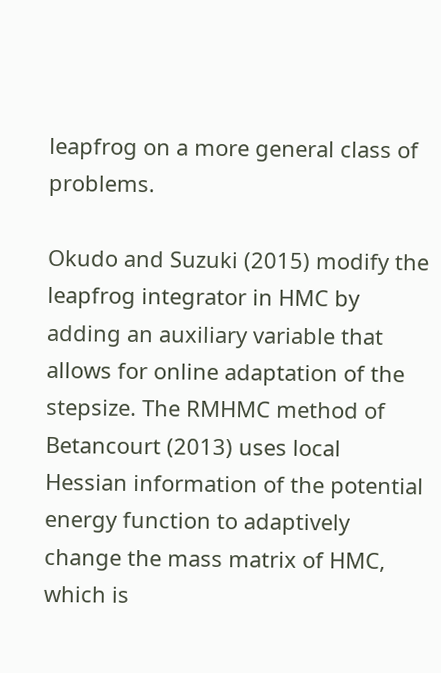leapfrog on a more general class of problems.

Okudo and Suzuki (2015) modify the leapfrog integrator in HMC by adding an auxiliary variable that allows for online adaptation of the stepsize. The RMHMC method of Betancourt (2013) uses local Hessian information of the potential energy function to adaptively change the mass matrix of HMC, which is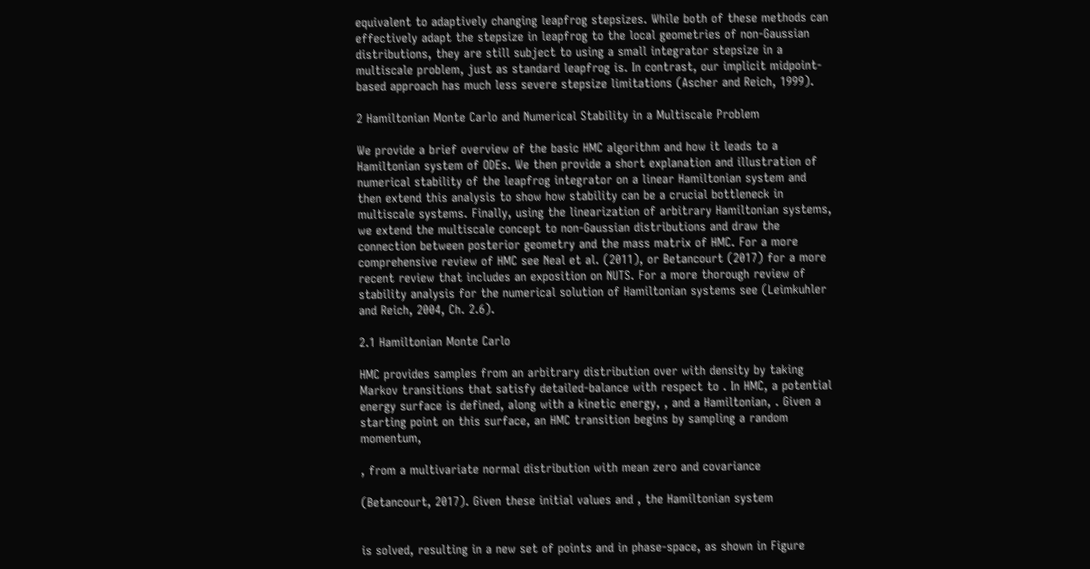equivalent to adaptively changing leapfrog stepsizes. While both of these methods can effectively adapt the stepsize in leapfrog to the local geometries of non-Gaussian distributions, they are still subject to using a small integrator stepsize in a multiscale problem, just as standard leapfrog is. In contrast, our implicit midpoint-based approach has much less severe stepsize limitations (Ascher and Reich, 1999).

2 Hamiltonian Monte Carlo and Numerical Stability in a Multiscale Problem

We provide a brief overview of the basic HMC algorithm and how it leads to a Hamiltonian system of ODEs. We then provide a short explanation and illustration of numerical stability of the leapfrog integrator on a linear Hamiltonian system and then extend this analysis to show how stability can be a crucial bottleneck in multiscale systems. Finally, using the linearization of arbitrary Hamiltonian systems, we extend the multiscale concept to non-Gaussian distributions and draw the connection between posterior geometry and the mass matrix of HMC. For a more comprehensive review of HMC see Neal et al. (2011), or Betancourt (2017) for a more recent review that includes an exposition on NUTS. For a more thorough review of stability analysis for the numerical solution of Hamiltonian systems see (Leimkuhler and Reich, 2004, Ch. 2.6).

2.1 Hamiltonian Monte Carlo

HMC provides samples from an arbitrary distribution over with density by taking Markov transitions that satisfy detailed-balance with respect to . In HMC, a potential energy surface is defined, along with a kinetic energy, , and a Hamiltonian, . Given a starting point on this surface, an HMC transition begins by sampling a random momentum,

, from a multivariate normal distribution with mean zero and covariance

(Betancourt, 2017). Given these initial values and , the Hamiltonian system


is solved, resulting in a new set of points and in phase-space, as shown in Figure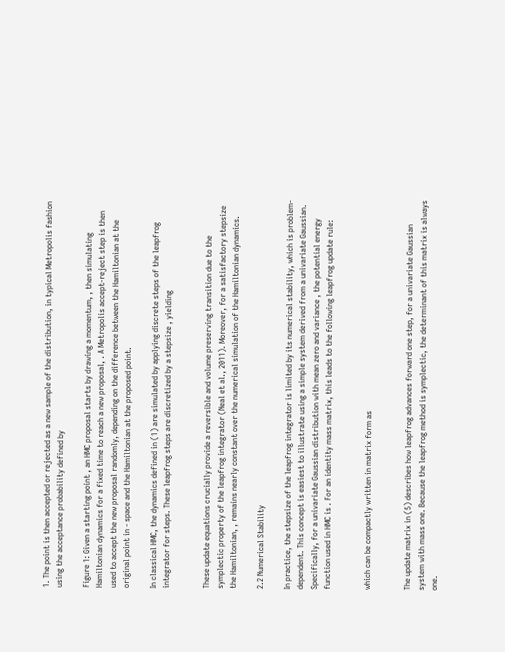1. The point is then accepted or rejected as a new sample of the distribution, in typical Metropolis fashion using the acceptance probability defined by

Figure 1: Given a starting point , an HMC proposal starts by drawing a momentum, , then simulating Hamiltonian dynamics for a fixed time to reach a new proposal, . A Metropolis accept-reject step is then used to accept the new proposal randomly, depending on the difference between the Hamiltonian at the original point in - space and the Hamiltonian at the proposed point.

In classical HMC, the dynamics defined in (1) are simulated by applying discrete steps of the leapfrog integrator for steps. These leapfrog steps are discretized by a stepsize , yielding


These update equations crucially provide a reversible and volume preserving transition due to the symplectic property of the leapfrog integrator (Neal et al., 2011). Moreover, for a satisfactory stepsize the Hamiltonian, , remains nearly constant over the numerical simulation of the Hamiltonian dynamics.

2.2 Numerical Stability

In practice, the stepsize of the leapfrog integrator is limited by its numerical stability, which is problem-dependent. This concept is easiest to illustrate using a simple system derived from a univariate Gaussian. Specifically, for a univariate Gaussian distribution with mean zero and variance , the potential energy function used in HMC is . For an identity mass matrix, this leads to the following leapfrog update rule:


which can be compactly written in matrix form as


The update matrix in (5) describes how leapfrog advances forward one step, for a univariate Gaussian system with mass one. Because the leapfrog method is symplectic, the determinant of this matrix is always one.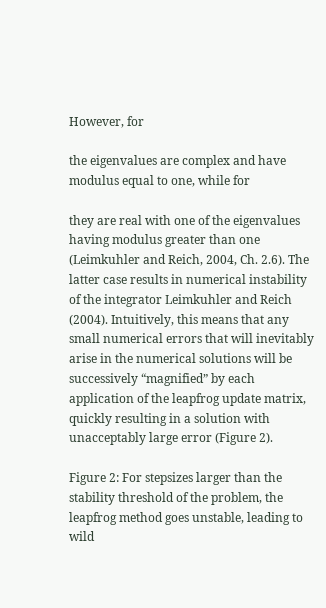However, for

the eigenvalues are complex and have modulus equal to one, while for

they are real with one of the eigenvalues having modulus greater than one (Leimkuhler and Reich, 2004, Ch. 2.6). The latter case results in numerical instability of the integrator Leimkuhler and Reich (2004). Intuitively, this means that any small numerical errors that will inevitably arise in the numerical solutions will be successively “magnified” by each application of the leapfrog update matrix, quickly resulting in a solution with unacceptably large error (Figure 2).

Figure 2: For stepsizes larger than the stability threshold of the problem, the leapfrog method goes unstable, leading to wild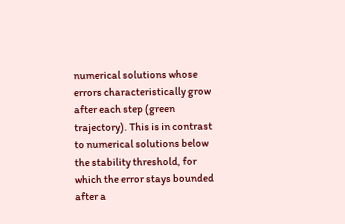numerical solutions whose errors characteristically grow after each step (green trajectory). This is in contrast to numerical solutions below the stability threshold, for which the error stays bounded after a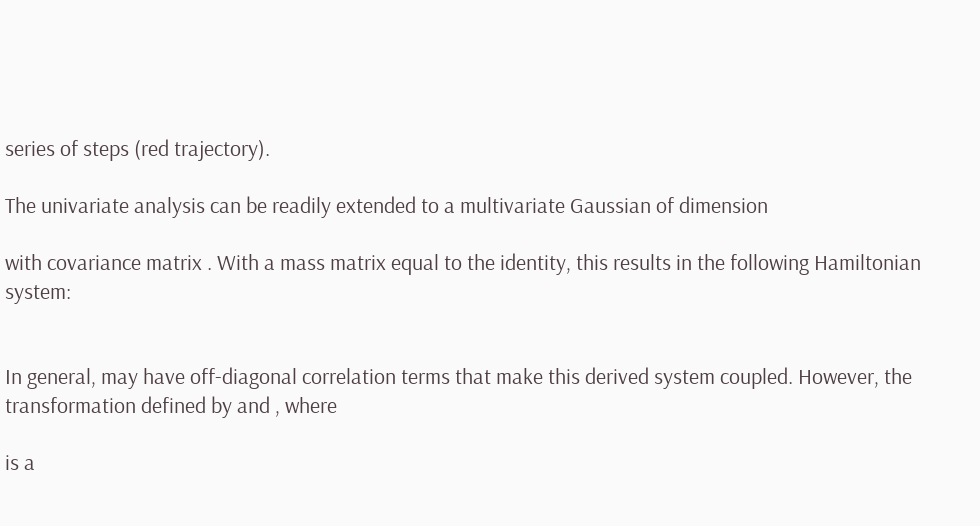series of steps (red trajectory).

The univariate analysis can be readily extended to a multivariate Gaussian of dimension

with covariance matrix . With a mass matrix equal to the identity, this results in the following Hamiltonian system:


In general, may have off-diagonal correlation terms that make this derived system coupled. However, the transformation defined by and , where

is a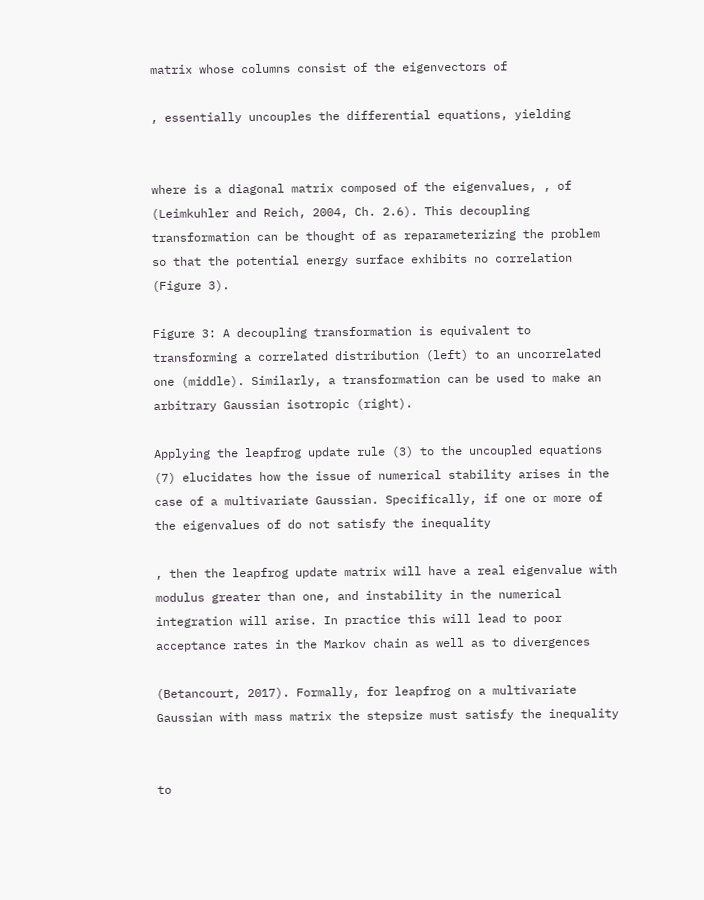matrix whose columns consist of the eigenvectors of

, essentially uncouples the differential equations, yielding


where is a diagonal matrix composed of the eigenvalues, , of (Leimkuhler and Reich, 2004, Ch. 2.6). This decoupling transformation can be thought of as reparameterizing the problem so that the potential energy surface exhibits no correlation (Figure 3).

Figure 3: A decoupling transformation is equivalent to transforming a correlated distribution (left) to an uncorrelated one (middle). Similarly, a transformation can be used to make an arbitrary Gaussian isotropic (right).

Applying the leapfrog update rule (3) to the uncoupled equations (7) elucidates how the issue of numerical stability arises in the case of a multivariate Gaussian. Specifically, if one or more of the eigenvalues of do not satisfy the inequality

, then the leapfrog update matrix will have a real eigenvalue with modulus greater than one, and instability in the numerical integration will arise. In practice this will lead to poor acceptance rates in the Markov chain as well as to divergences

(Betancourt, 2017). Formally, for leapfrog on a multivariate Gaussian with mass matrix the stepsize must satisfy the inequality


to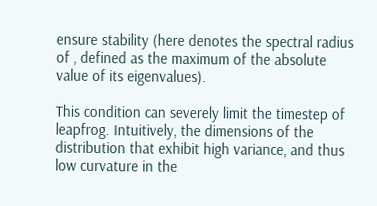ensure stability (here denotes the spectral radius of , defined as the maximum of the absolute value of its eigenvalues).

This condition can severely limit the timestep of leapfrog. Intuitively, the dimensions of the distribution that exhibit high variance, and thus low curvature in the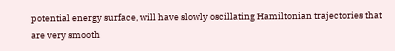potential energy surface, will have slowly oscillating Hamiltonian trajectories that are very smooth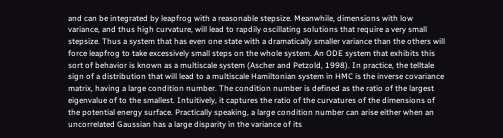and can be integrated by leapfrog with a reasonable stepsize. Meanwhile, dimensions with low variance, and thus high curvature, will lead to rapdily oscillating solutions that require a very small stepsize. Thus a system that has even one state with a dramatically smaller variance than the others will force leapfrog to take excessively small steps on the whole system. An ODE system that exhibits this sort of behavior is known as a multiscale system (Ascher and Petzold, 1998). In practice, the telltale sign of a distribution that will lead to a multiscale Hamiltonian system in HMC is the inverse covariance matrix, having a large condition number. The condition number is defined as the ratio of the largest eigenvalue of to the smallest. Intuitively, it captures the ratio of the curvatures of the dimensions of the potential energy surface. Practically speaking, a large condition number can arise either when an uncorrelated Gaussian has a large disparity in the variance of its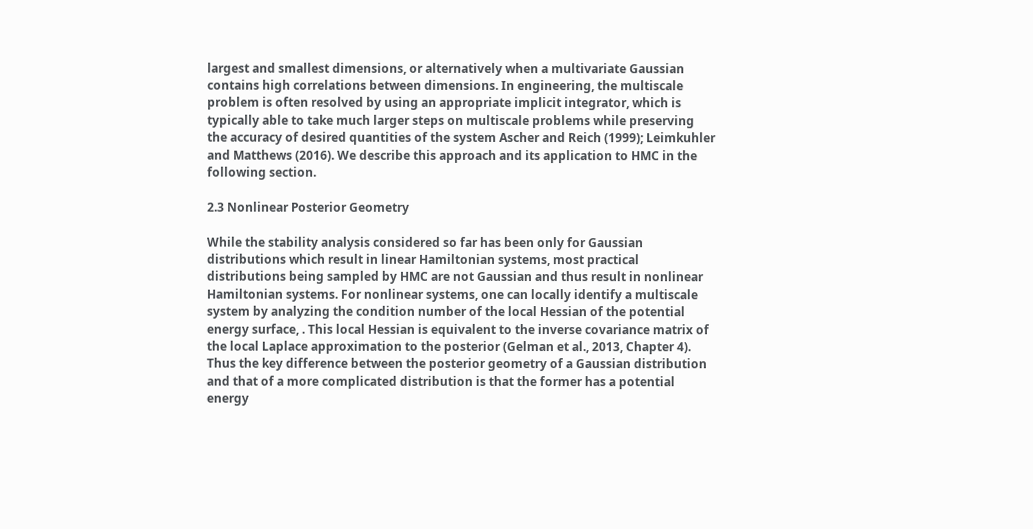largest and smallest dimensions, or alternatively when a multivariate Gaussian contains high correlations between dimensions. In engineering, the multiscale problem is often resolved by using an appropriate implicit integrator, which is typically able to take much larger steps on multiscale problems while preserving the accuracy of desired quantities of the system Ascher and Reich (1999); Leimkuhler and Matthews (2016). We describe this approach and its application to HMC in the following section.

2.3 Nonlinear Posterior Geometry

While the stability analysis considered so far has been only for Gaussian distributions which result in linear Hamiltonian systems, most practical distributions being sampled by HMC are not Gaussian and thus result in nonlinear Hamiltonian systems. For nonlinear systems, one can locally identify a multiscale system by analyzing the condition number of the local Hessian of the potential energy surface, . This local Hessian is equivalent to the inverse covariance matrix of the local Laplace approximation to the posterior (Gelman et al., 2013, Chapter 4). Thus the key difference between the posterior geometry of a Gaussian distribution and that of a more complicated distribution is that the former has a potential energy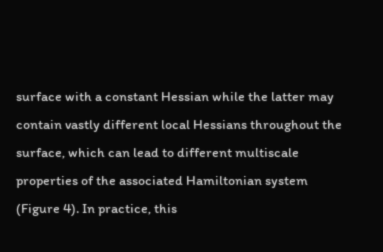surface with a constant Hessian while the latter may contain vastly different local Hessians throughout the surface, which can lead to different multiscale properties of the associated Hamiltonian system (Figure 4). In practice, this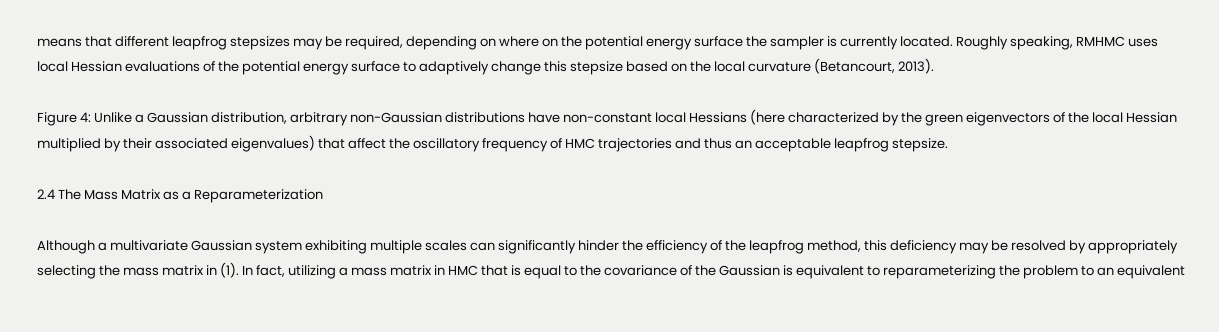means that different leapfrog stepsizes may be required, depending on where on the potential energy surface the sampler is currently located. Roughly speaking, RMHMC uses local Hessian evaluations of the potential energy surface to adaptively change this stepsize based on the local curvature (Betancourt, 2013).

Figure 4: Unlike a Gaussian distribution, arbitrary non-Gaussian distributions have non-constant local Hessians (here characterized by the green eigenvectors of the local Hessian multiplied by their associated eigenvalues) that affect the oscillatory frequency of HMC trajectories and thus an acceptable leapfrog stepsize.

2.4 The Mass Matrix as a Reparameterization

Although a multivariate Gaussian system exhibiting multiple scales can significantly hinder the efficiency of the leapfrog method, this deficiency may be resolved by appropriately selecting the mass matrix in (1). In fact, utilizing a mass matrix in HMC that is equal to the covariance of the Gaussian is equivalent to reparameterizing the problem to an equivalent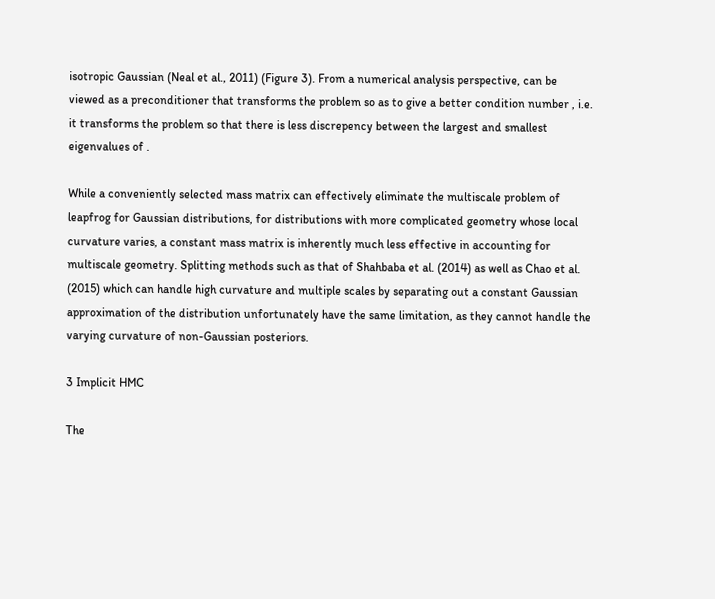isotropic Gaussian (Neal et al., 2011) (Figure 3). From a numerical analysis perspective, can be viewed as a preconditioner that transforms the problem so as to give a better condition number , i.e. it transforms the problem so that there is less discrepency between the largest and smallest eigenvalues of .

While a conveniently selected mass matrix can effectively eliminate the multiscale problem of leapfrog for Gaussian distributions, for distributions with more complicated geometry whose local curvature varies, a constant mass matrix is inherently much less effective in accounting for multiscale geometry. Splitting methods such as that of Shahbaba et al. (2014) as well as Chao et al. (2015) which can handle high curvature and multiple scales by separating out a constant Gaussian approximation of the distribution unfortunately have the same limitation, as they cannot handle the varying curvature of non-Gaussian posteriors.

3 Implicit HMC

The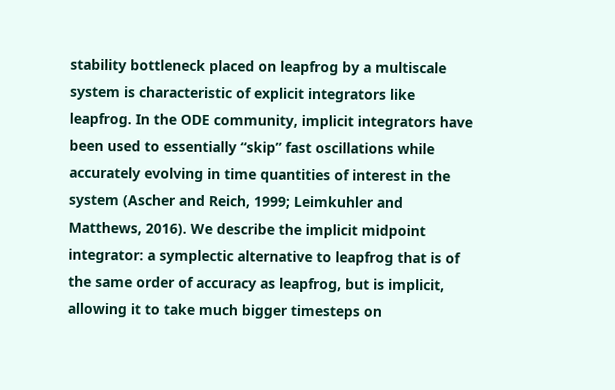stability bottleneck placed on leapfrog by a multiscale system is characteristic of explicit integrators like leapfrog. In the ODE community, implicit integrators have been used to essentially “skip” fast oscillations while accurately evolving in time quantities of interest in the system (Ascher and Reich, 1999; Leimkuhler and Matthews, 2016). We describe the implicit midpoint integrator: a symplectic alternative to leapfrog that is of the same order of accuracy as leapfrog, but is implicit, allowing it to take much bigger timesteps on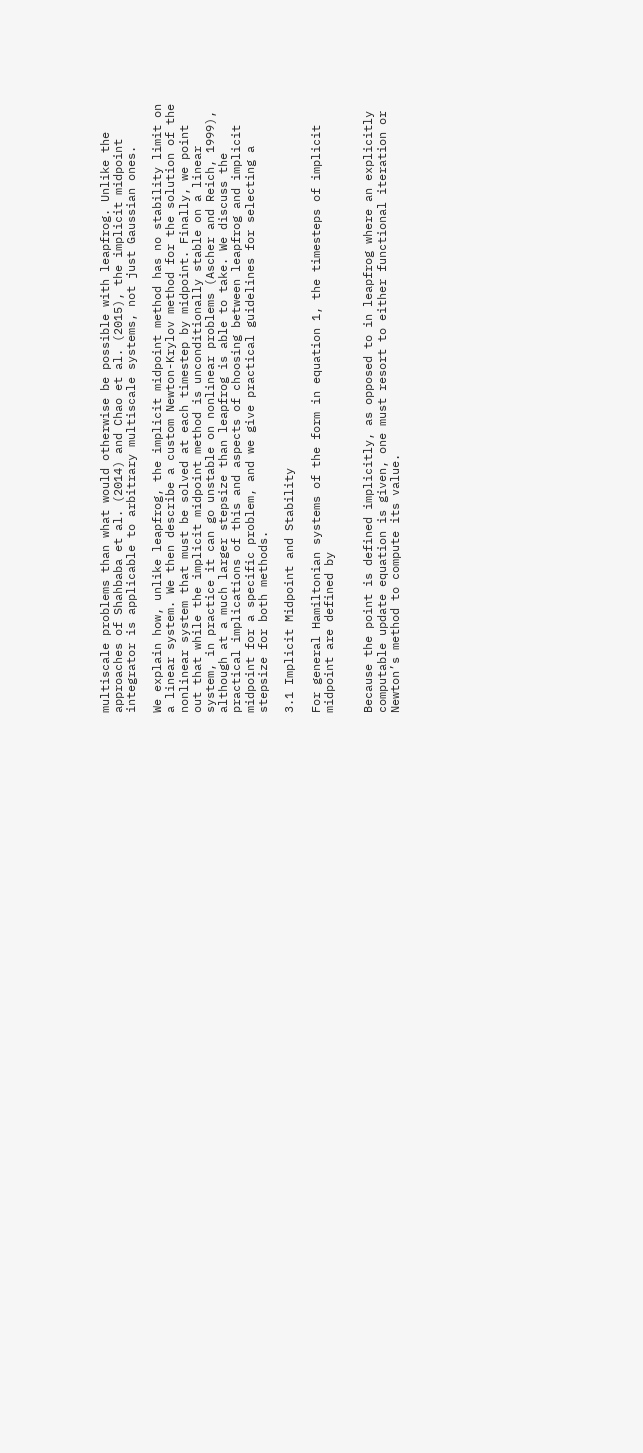multiscale problems than what would otherwise be possible with leapfrog. Unlike the approaches of Shahbaba et al. (2014) and Chao et al. (2015), the implicit midpoint integrator is applicable to arbitrary multiscale systems, not just Gaussian ones.

We explain how, unlike leapfrog, the implicit midpoint method has no stability limit on a linear system. We then describe a custom Newton-Krylov method for the solution of the nonlinear system that must be solved at each timestep by midpoint. Finally, we point out that while the implicit midpoint method is unconditionally stable on a linear system, in practice it can go unstable on nonlinear problems (Ascher and Reich, 1999), although at a much larger stepsize than leapfrog is able to take. We discuss the practical implications of this and aspects of choosing between leapfrog and implicit midpoint for a specific problem, and we give practical guidelines for selecting a stepsize for both methods.

3.1 Implicit Midpoint and Stability

For general Hamiltonian systems of the form in equation 1, the timesteps of implicit midpoint are defined by


Because the point is defined implicitly, as opposed to in leapfrog where an explicitly computable update equation is given, one must resort to either functional iteration or Newton’s method to compute its value.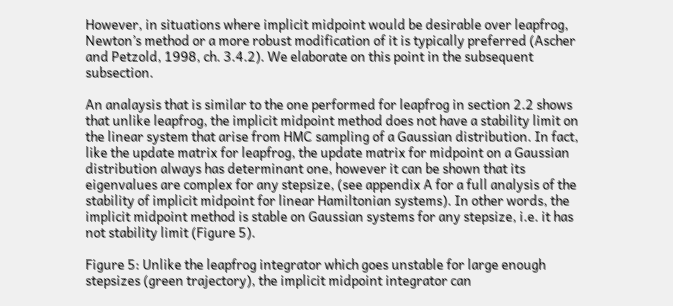However, in situations where implicit midpoint would be desirable over leapfrog, Newton’s method or a more robust modification of it is typically preferred (Ascher and Petzold, 1998, ch. 3.4.2). We elaborate on this point in the subsequent subsection.

An analaysis that is similar to the one performed for leapfrog in section 2.2 shows that unlike leapfrog, the implicit midpoint method does not have a stability limit on the linear system that arise from HMC sampling of a Gaussian distribution. In fact, like the update matrix for leapfrog, the update matrix for midpoint on a Gaussian distribution always has determinant one, however it can be shown that its eigenvalues are complex for any stepsize, (see appendix A for a full analysis of the stability of implicit midpoint for linear Hamiltonian systems). In other words, the implicit midpoint method is stable on Gaussian systems for any stepsize, i.e. it has not stability limit (Figure 5).

Figure 5: Unlike the leapfrog integrator which goes unstable for large enough stepsizes (green trajectory), the implicit midpoint integrator can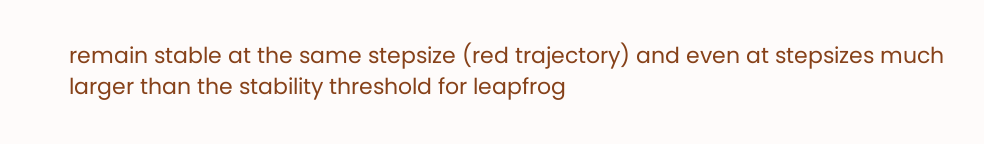remain stable at the same stepsize (red trajectory) and even at stepsizes much larger than the stability threshold for leapfrog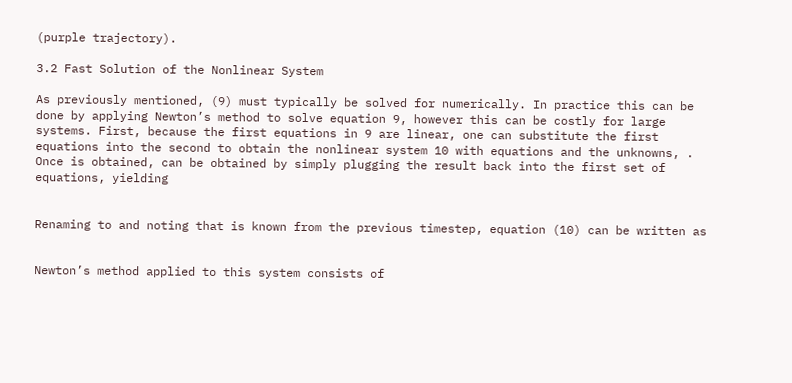(purple trajectory).

3.2 Fast Solution of the Nonlinear System

As previously mentioned, (9) must typically be solved for numerically. In practice this can be done by applying Newton’s method to solve equation 9, however this can be costly for large systems. First, because the first equations in 9 are linear, one can substitute the first equations into the second to obtain the nonlinear system 10 with equations and the unknowns, . Once is obtained, can be obtained by simply plugging the result back into the first set of equations, yielding


Renaming to and noting that is known from the previous timestep, equation (10) can be written as


Newton’s method applied to this system consists of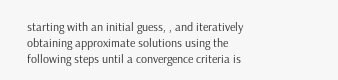starting with an initial guess, , and iteratively obtaining approximate solutions using the following steps until a convergence criteria is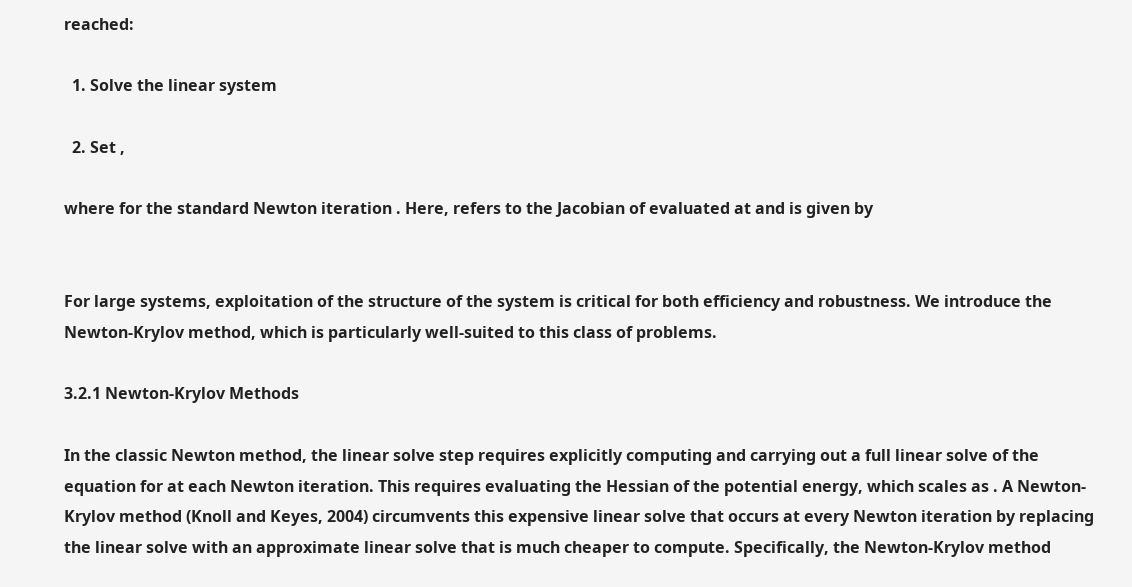reached:

  1. Solve the linear system

  2. Set ,

where for the standard Newton iteration . Here, refers to the Jacobian of evaluated at and is given by


For large systems, exploitation of the structure of the system is critical for both efficiency and robustness. We introduce the Newton-Krylov method, which is particularly well-suited to this class of problems.

3.2.1 Newton-Krylov Methods

In the classic Newton method, the linear solve step requires explicitly computing and carrying out a full linear solve of the equation for at each Newton iteration. This requires evaluating the Hessian of the potential energy, which scales as . A Newton-Krylov method (Knoll and Keyes, 2004) circumvents this expensive linear solve that occurs at every Newton iteration by replacing the linear solve with an approximate linear solve that is much cheaper to compute. Specifically, the Newton-Krylov method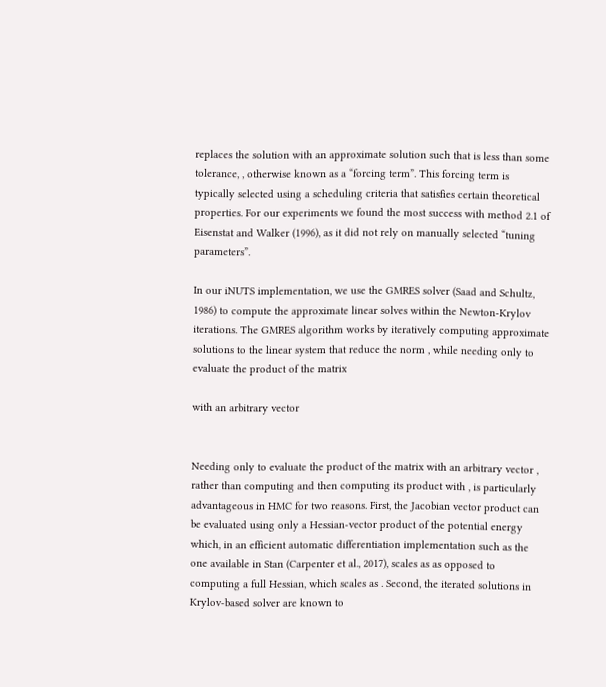replaces the solution with an approximate solution such that is less than some tolerance, , otherwise known as a “forcing term”. This forcing term is typically selected using a scheduling criteria that satisfies certain theoretical properties. For our experiments we found the most success with method 2.1 of Eisenstat and Walker (1996), as it did not rely on manually selected “tuning parameters”.

In our iNUTS implementation, we use the GMRES solver (Saad and Schultz, 1986) to compute the approximate linear solves within the Newton-Krylov iterations. The GMRES algorithm works by iteratively computing approximate solutions to the linear system that reduce the norm , while needing only to evaluate the product of the matrix

with an arbitrary vector


Needing only to evaluate the product of the matrix with an arbitrary vector , rather than computing and then computing its product with , is particularly advantageous in HMC for two reasons. First, the Jacobian vector product can be evaluated using only a Hessian-vector product of the potential energy which, in an efficient automatic differentiation implementation such as the one available in Stan (Carpenter et al., 2017), scales as as opposed to computing a full Hessian, which scales as . Second, the iterated solutions in Krylov-based solver are known to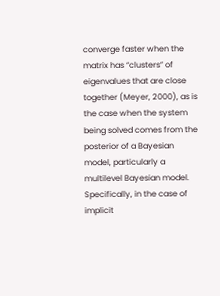converge faster when the matrix has “clusters” of eigenvalues that are close together (Meyer, 2000), as is the case when the system being solved comes from the posterior of a Bayesian model, particularly a multilevel Bayesian model. Specifically, in the case of implicit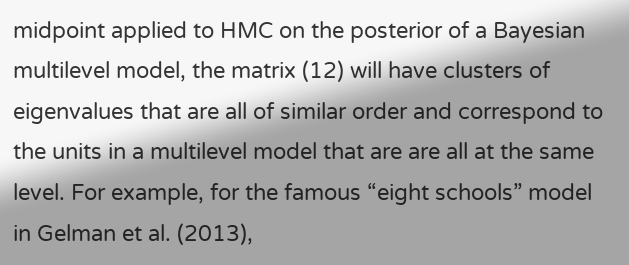midpoint applied to HMC on the posterior of a Bayesian multilevel model, the matrix (12) will have clusters of eigenvalues that are all of similar order and correspond to the units in a multilevel model that are are all at the same level. For example, for the famous “eight schools” model in Gelman et al. (2013),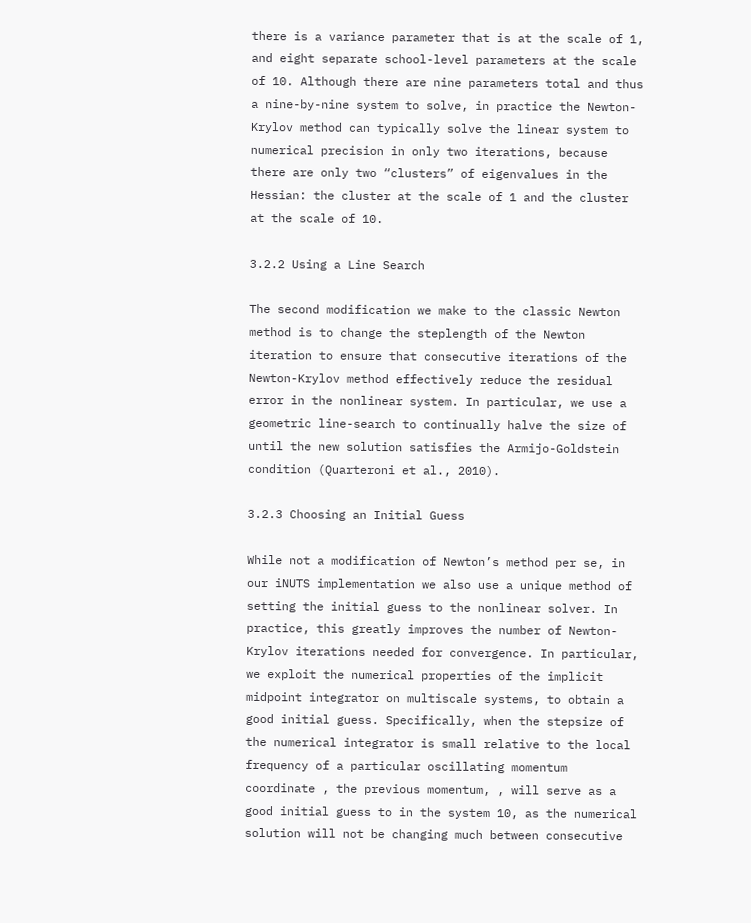there is a variance parameter that is at the scale of 1, and eight separate school-level parameters at the scale of 10. Although there are nine parameters total and thus a nine-by-nine system to solve, in practice the Newton-Krylov method can typically solve the linear system to numerical precision in only two iterations, because there are only two “clusters” of eigenvalues in the Hessian: the cluster at the scale of 1 and the cluster at the scale of 10.

3.2.2 Using a Line Search

The second modification we make to the classic Newton method is to change the steplength of the Newton iteration to ensure that consecutive iterations of the Newton-Krylov method effectively reduce the residual error in the nonlinear system. In particular, we use a geometric line-search to continually halve the size of until the new solution satisfies the Armijo-Goldstein condition (Quarteroni et al., 2010).

3.2.3 Choosing an Initial Guess

While not a modification of Newton’s method per se, in our iNUTS implementation we also use a unique method of setting the initial guess to the nonlinear solver. In practice, this greatly improves the number of Newton-Krylov iterations needed for convergence. In particular, we exploit the numerical properties of the implicit midpoint integrator on multiscale systems, to obtain a good initial guess. Specifically, when the stepsize of the numerical integrator is small relative to the local frequency of a particular oscillating momentum coordinate , the previous momentum, , will serve as a good initial guess to in the system 10, as the numerical solution will not be changing much between consecutive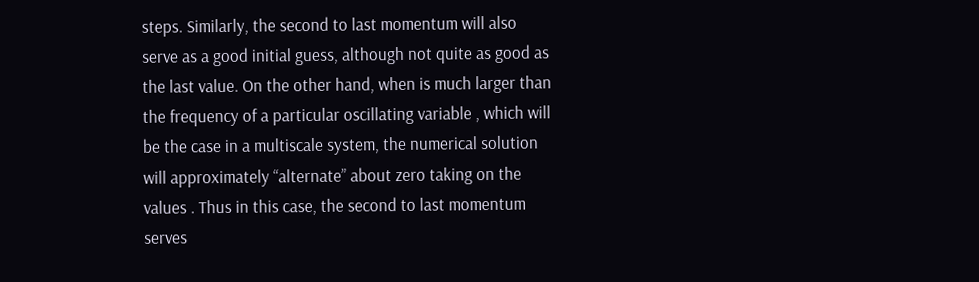steps. Similarly, the second to last momentum will also serve as a good initial guess, although not quite as good as the last value. On the other hand, when is much larger than the frequency of a particular oscillating variable , which will be the case in a multiscale system, the numerical solution will approximately “alternate” about zero taking on the values . Thus in this case, the second to last momentum serves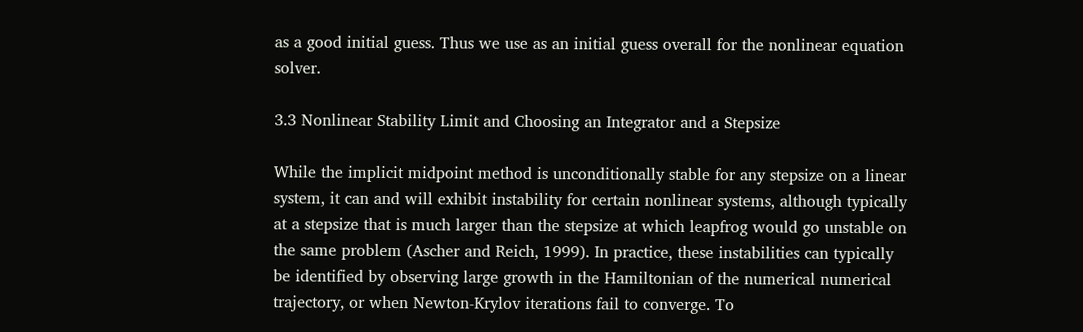as a good initial guess. Thus we use as an initial guess overall for the nonlinear equation solver.

3.3 Nonlinear Stability Limit and Choosing an Integrator and a Stepsize

While the implicit midpoint method is unconditionally stable for any stepsize on a linear system, it can and will exhibit instability for certain nonlinear systems, although typically at a stepsize that is much larger than the stepsize at which leapfrog would go unstable on the same problem (Ascher and Reich, 1999). In practice, these instabilities can typically be identified by observing large growth in the Hamiltonian of the numerical numerical trajectory, or when Newton-Krylov iterations fail to converge. To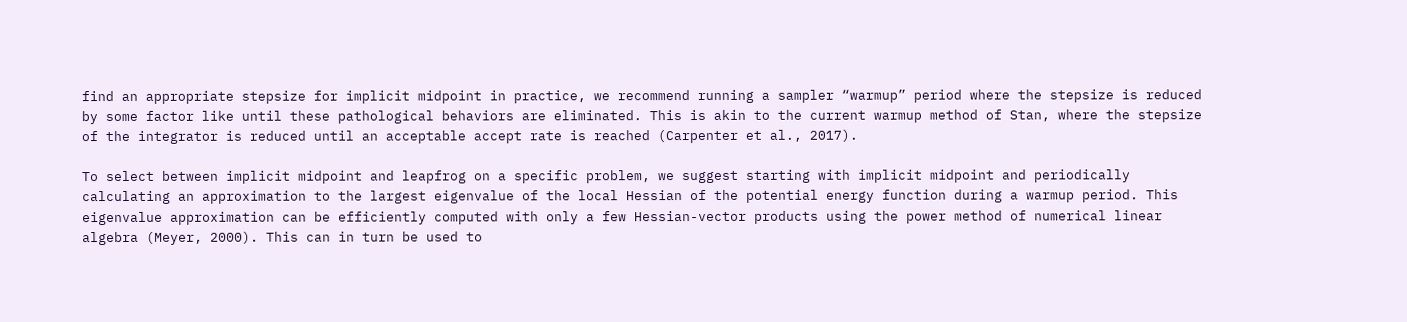find an appropriate stepsize for implicit midpoint in practice, we recommend running a sampler “warmup” period where the stepsize is reduced by some factor like until these pathological behaviors are eliminated. This is akin to the current warmup method of Stan, where the stepsize of the integrator is reduced until an acceptable accept rate is reached (Carpenter et al., 2017).

To select between implicit midpoint and leapfrog on a specific problem, we suggest starting with implicit midpoint and periodically calculating an approximation to the largest eigenvalue of the local Hessian of the potential energy function during a warmup period. This eigenvalue approximation can be efficiently computed with only a few Hessian-vector products using the power method of numerical linear algebra (Meyer, 2000). This can in turn be used to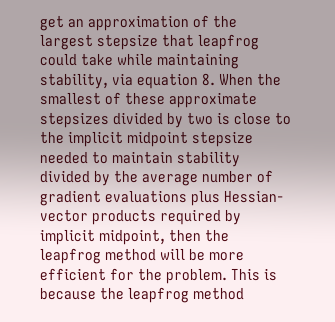get an approximation of the largest stepsize that leapfrog could take while maintaining stability, via equation 8. When the smallest of these approximate stepsizes divided by two is close to the implicit midpoint stepsize needed to maintain stability divided by the average number of gradient evaluations plus Hessian-vector products required by implicit midpoint, then the leapfrog method will be more efficient for the problem. This is because the leapfrog method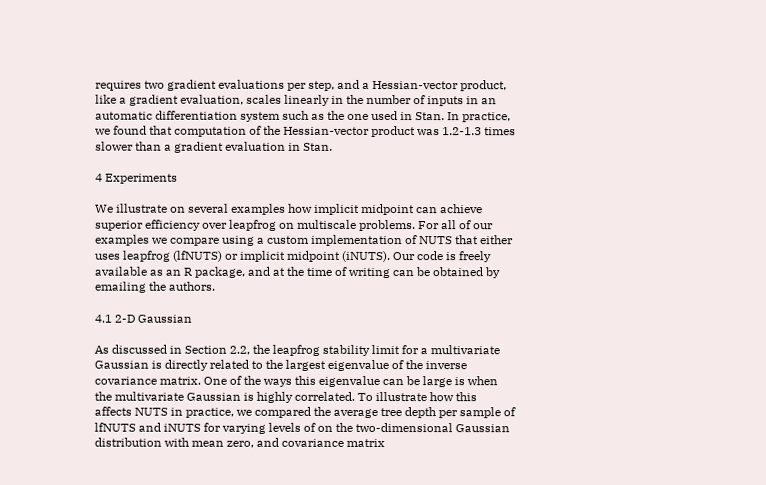requires two gradient evaluations per step, and a Hessian-vector product, like a gradient evaluation, scales linearly in the number of inputs in an automatic differentiation system such as the one used in Stan. In practice, we found that computation of the Hessian-vector product was 1.2-1.3 times slower than a gradient evaluation in Stan.

4 Experiments

We illustrate on several examples how implicit midpoint can achieve superior efficiency over leapfrog on multiscale problems. For all of our examples we compare using a custom implementation of NUTS that either uses leapfrog (lfNUTS) or implicit midpoint (iNUTS). Our code is freely available as an R package, and at the time of writing can be obtained by emailing the authors.

4.1 2-D Gaussian

As discussed in Section 2.2, the leapfrog stability limit for a multivariate Gaussian is directly related to the largest eigenvalue of the inverse covariance matrix. One of the ways this eigenvalue can be large is when the multivariate Gaussian is highly correlated. To illustrate how this affects NUTS in practice, we compared the average tree depth per sample of lfNUTS and iNUTS for varying levels of on the two-dimensional Gaussian distribution with mean zero, and covariance matrix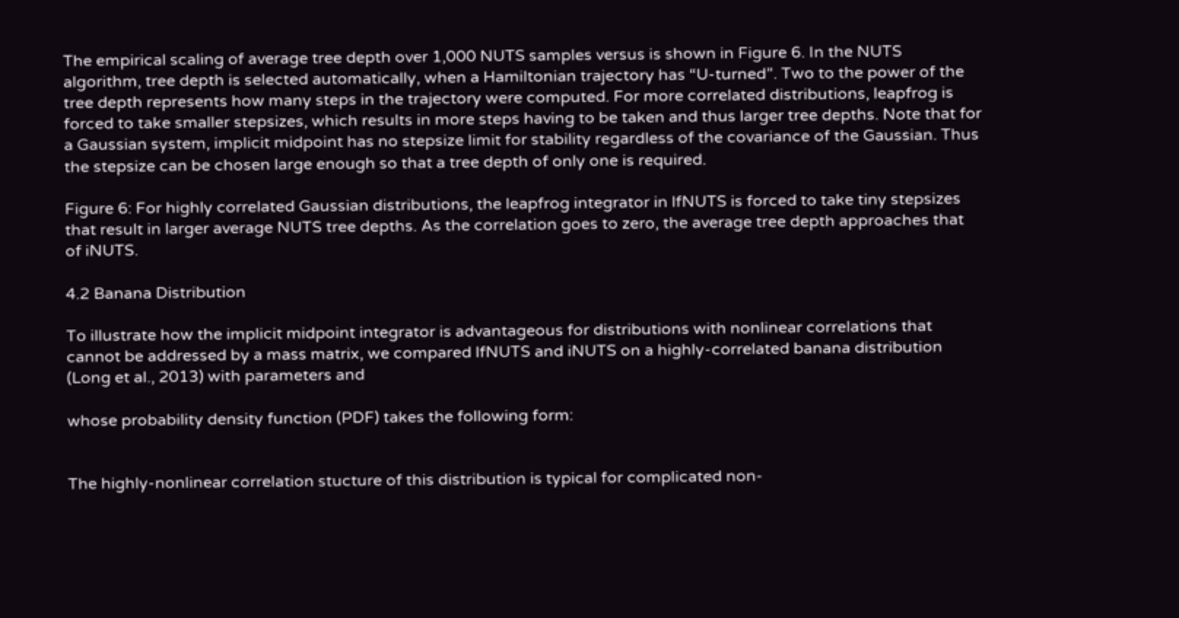The empirical scaling of average tree depth over 1,000 NUTS samples versus is shown in Figure 6. In the NUTS algorithm, tree depth is selected automatically, when a Hamiltonian trajectory has “U-turned”. Two to the power of the tree depth represents how many steps in the trajectory were computed. For more correlated distributions, leapfrog is forced to take smaller stepsizes, which results in more steps having to be taken and thus larger tree depths. Note that for a Gaussian system, implicit midpoint has no stepsize limit for stability regardless of the covariance of the Gaussian. Thus the stepsize can be chosen large enough so that a tree depth of only one is required.

Figure 6: For highly correlated Gaussian distributions, the leapfrog integrator in lfNUTS is forced to take tiny stepsizes that result in larger average NUTS tree depths. As the correlation goes to zero, the average tree depth approaches that of iNUTS.

4.2 Banana Distribution

To illustrate how the implicit midpoint integrator is advantageous for distributions with nonlinear correlations that cannot be addressed by a mass matrix, we compared lfNUTS and iNUTS on a highly-correlated banana distribution (Long et al., 2013) with parameters and

whose probability density function (PDF) takes the following form:


The highly-nonlinear correlation stucture of this distribution is typical for complicated non-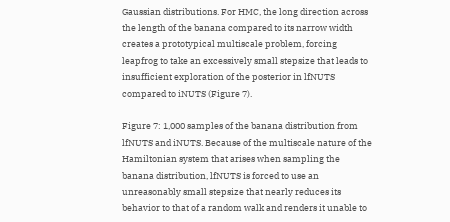Gaussian distributions. For HMC, the long direction across the length of the banana compared to its narrow width creates a prototypical multiscale problem, forcing leapfrog to take an excessively small stepsize that leads to insufficient exploration of the posterior in lfNUTS compared to iNUTS (Figure 7).

Figure 7: 1,000 samples of the banana distribution from lfNUTS and iNUTS. Because of the multiscale nature of the Hamiltonian system that arises when sampling the banana distribution, lfNUTS is forced to use an unreasonably small stepsize that nearly reduces its behavior to that of a random walk and renders it unable to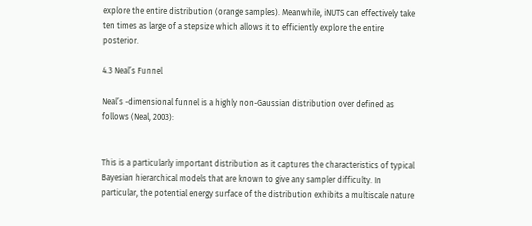explore the entire distribution (orange samples). Meanwhile, iNUTS can effectively take ten times as large of a stepsize which allows it to efficiently explore the entire posterior.

4.3 Neal’s Funnel

Neal’s -dimensional funnel is a highly non-Gaussian distribution over defined as follows (Neal, 2003):


This is a particularly important distribution as it captures the characteristics of typical Bayesian hierarchical models that are known to give any sampler difficulty. In particular, the potential energy surface of the distribution exhibits a multiscale nature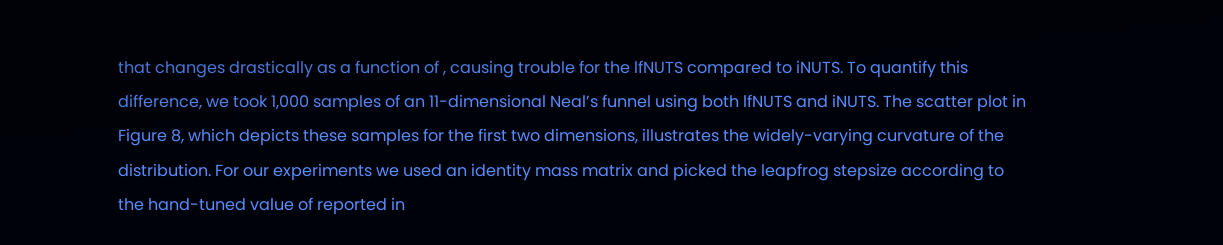that changes drastically as a function of , causing trouble for the lfNUTS compared to iNUTS. To quantify this difference, we took 1,000 samples of an 11-dimensional Neal’s funnel using both lfNUTS and iNUTS. The scatter plot in Figure 8, which depicts these samples for the first two dimensions, illustrates the widely-varying curvature of the distribution. For our experiments we used an identity mass matrix and picked the leapfrog stepsize according to the hand-tuned value of reported in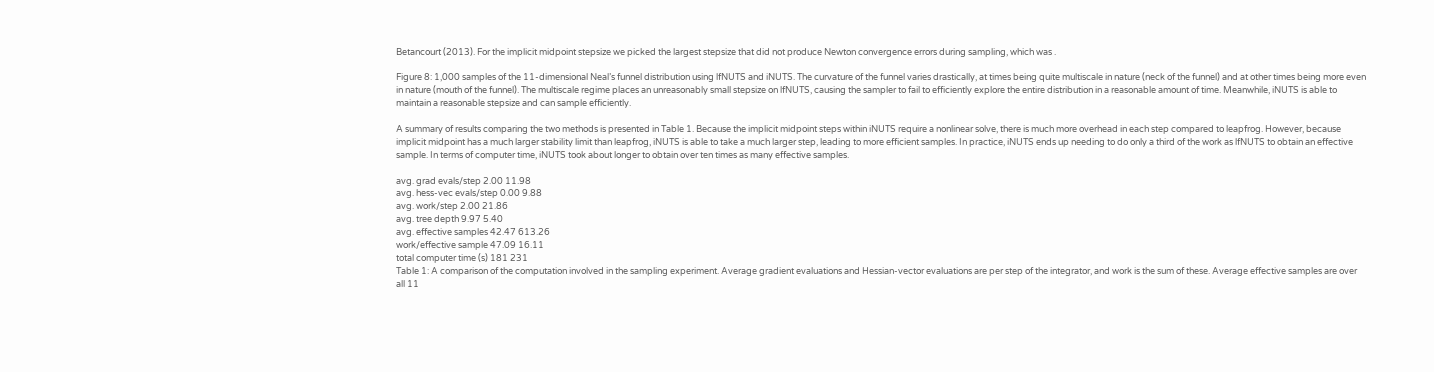Betancourt (2013). For the implicit midpoint stepsize we picked the largest stepsize that did not produce Newton convergence errors during sampling, which was .

Figure 8: 1,000 samples of the 11-dimensional Neal’s funnel distribution using lfNUTS and iNUTS. The curvature of the funnel varies drastically, at times being quite multiscale in nature (neck of the funnel) and at other times being more even in nature (mouth of the funnel). The multiscale regime places an unreasonably small stepsize on lfNUTS, causing the sampler to fail to efficiently explore the entire distribution in a reasonable amount of time. Meanwhile, iNUTS is able to maintain a reasonable stepsize and can sample efficiently.

A summary of results comparing the two methods is presented in Table 1. Because the implicit midpoint steps within iNUTS require a nonlinear solve, there is much more overhead in each step compared to leapfrog. However, because implicit midpoint has a much larger stability limit than leapfrog, iNUTS is able to take a much larger step, leading to more efficient samples. In practice, iNUTS ends up needing to do only a third of the work as lfNUTS to obtain an effective sample. In terms of computer time, iNUTS took about longer to obtain over ten times as many effective samples.

avg. grad evals/step 2.00 11.98
avg. hess-vec evals/step 0.00 9.88
avg. work/step 2.00 21.86
avg. tree depth 9.97 5.40
avg. effective samples 42.47 613.26
work/effective sample 47.09 16.11
total computer time (s) 181 231
Table 1: A comparison of the computation involved in the sampling experiment. Average gradient evaluations and Hessian-vector evaluations are per step of the integrator, and work is the sum of these. Average effective samples are over all 11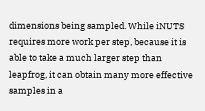dimensions being sampled. While iNUTS requires more work per step, because it is able to take a much larger step than leapfrog, it can obtain many more effective samples in a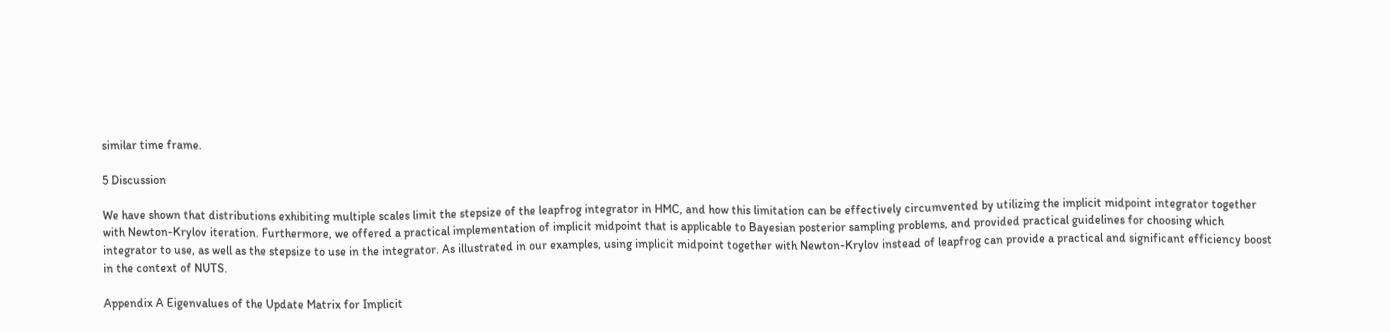similar time frame.

5 Discussion

We have shown that distributions exhibiting multiple scales limit the stepsize of the leapfrog integrator in HMC, and how this limitation can be effectively circumvented by utilizing the implicit midpoint integrator together with Newton-Krylov iteration. Furthermore, we offered a practical implementation of implicit midpoint that is applicable to Bayesian posterior sampling problems, and provided practical guidelines for choosing which integrator to use, as well as the stepsize to use in the integrator. As illustrated in our examples, using implicit midpoint together with Newton-Krylov instead of leapfrog can provide a practical and significant efficiency boost in the context of NUTS.

Appendix A Eigenvalues of the Update Matrix for Implicit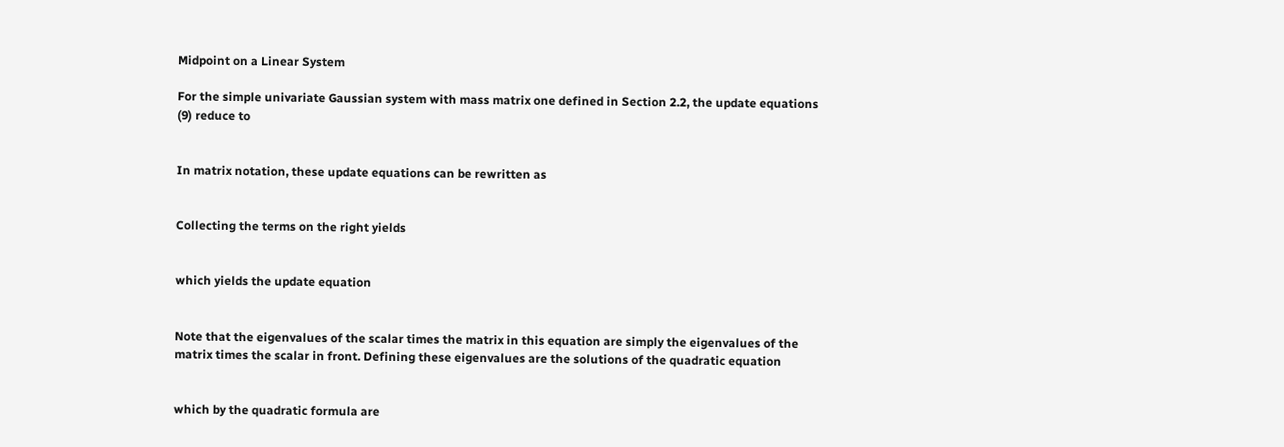Midpoint on a Linear System

For the simple univariate Gaussian system with mass matrix one defined in Section 2.2, the update equations (9) reduce to


In matrix notation, these update equations can be rewritten as


Collecting the terms on the right yields


which yields the update equation


Note that the eigenvalues of the scalar times the matrix in this equation are simply the eigenvalues of the matrix times the scalar in front. Defining these eigenvalues are the solutions of the quadratic equation


which by the quadratic formula are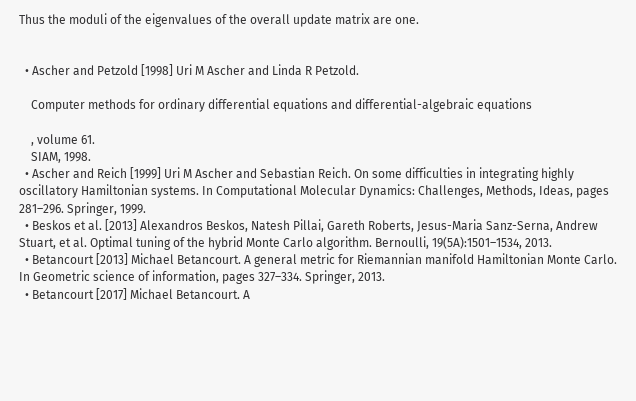Thus the moduli of the eigenvalues of the overall update matrix are one.


  • Ascher and Petzold [1998] Uri M Ascher and Linda R Petzold.

    Computer methods for ordinary differential equations and differential-algebraic equations

    , volume 61.
    SIAM, 1998.
  • Ascher and Reich [1999] Uri M Ascher and Sebastian Reich. On some difficulties in integrating highly oscillatory Hamiltonian systems. In Computational Molecular Dynamics: Challenges, Methods, Ideas, pages 281–296. Springer, 1999.
  • Beskos et al. [2013] Alexandros Beskos, Natesh Pillai, Gareth Roberts, Jesus-Maria Sanz-Serna, Andrew Stuart, et al. Optimal tuning of the hybrid Monte Carlo algorithm. Bernoulli, 19(5A):1501–1534, 2013.
  • Betancourt [2013] Michael Betancourt. A general metric for Riemannian manifold Hamiltonian Monte Carlo. In Geometric science of information, pages 327–334. Springer, 2013.
  • Betancourt [2017] Michael Betancourt. A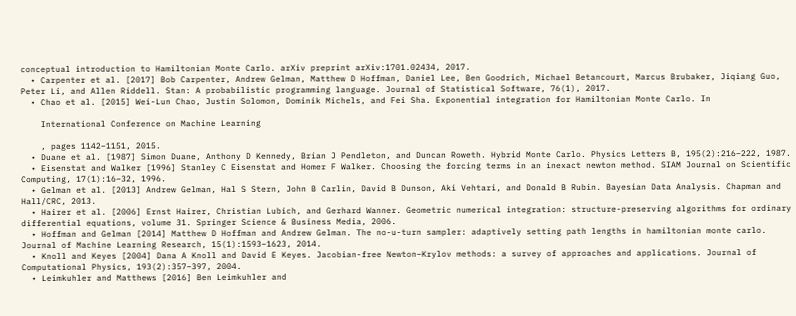conceptual introduction to Hamiltonian Monte Carlo. arXiv preprint arXiv:1701.02434, 2017.
  • Carpenter et al. [2017] Bob Carpenter, Andrew Gelman, Matthew D Hoffman, Daniel Lee, Ben Goodrich, Michael Betancourt, Marcus Brubaker, Jiqiang Guo, Peter Li, and Allen Riddell. Stan: A probabilistic programming language. Journal of Statistical Software, 76(1), 2017.
  • Chao et al. [2015] Wei-Lun Chao, Justin Solomon, Dominik Michels, and Fei Sha. Exponential integration for Hamiltonian Monte Carlo. In

    International Conference on Machine Learning

    , pages 1142–1151, 2015.
  • Duane et al. [1987] Simon Duane, Anthony D Kennedy, Brian J Pendleton, and Duncan Roweth. Hybrid Monte Carlo. Physics Letters B, 195(2):216–222, 1987.
  • Eisenstat and Walker [1996] Stanley C Eisenstat and Homer F Walker. Choosing the forcing terms in an inexact newton method. SIAM Journal on Scientific Computing, 17(1):16–32, 1996.
  • Gelman et al. [2013] Andrew Gelman, Hal S Stern, John B Carlin, David B Dunson, Aki Vehtari, and Donald B Rubin. Bayesian Data Analysis. Chapman and Hall/CRC, 2013.
  • Hairer et al. [2006] Ernst Hairer, Christian Lubich, and Gerhard Wanner. Geometric numerical integration: structure-preserving algorithms for ordinary differential equations, volume 31. Springer Science & Business Media, 2006.
  • Hoffman and Gelman [2014] Matthew D Hoffman and Andrew Gelman. The no-u-turn sampler: adaptively setting path lengths in hamiltonian monte carlo. Journal of Machine Learning Research, 15(1):1593–1623, 2014.
  • Knoll and Keyes [2004] Dana A Knoll and David E Keyes. Jacobian-free Newton–Krylov methods: a survey of approaches and applications. Journal of Computational Physics, 193(2):357–397, 2004.
  • Leimkuhler and Matthews [2016] Ben Leimkuhler and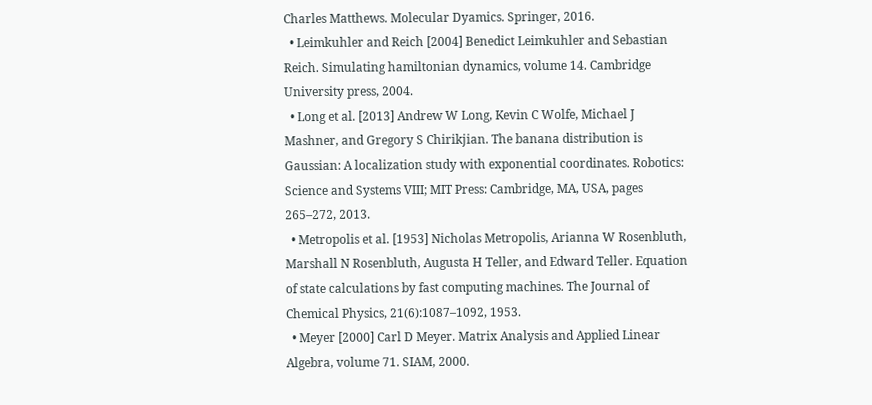Charles Matthews. Molecular Dyamics. Springer, 2016.
  • Leimkuhler and Reich [2004] Benedict Leimkuhler and Sebastian Reich. Simulating hamiltonian dynamics, volume 14. Cambridge University press, 2004.
  • Long et al. [2013] Andrew W Long, Kevin C Wolfe, Michael J Mashner, and Gregory S Chirikjian. The banana distribution is Gaussian: A localization study with exponential coordinates. Robotics: Science and Systems VIII; MIT Press: Cambridge, MA, USA, pages 265–272, 2013.
  • Metropolis et al. [1953] Nicholas Metropolis, Arianna W Rosenbluth, Marshall N Rosenbluth, Augusta H Teller, and Edward Teller. Equation of state calculations by fast computing machines. The Journal of Chemical Physics, 21(6):1087–1092, 1953.
  • Meyer [2000] Carl D Meyer. Matrix Analysis and Applied Linear Algebra, volume 71. SIAM, 2000.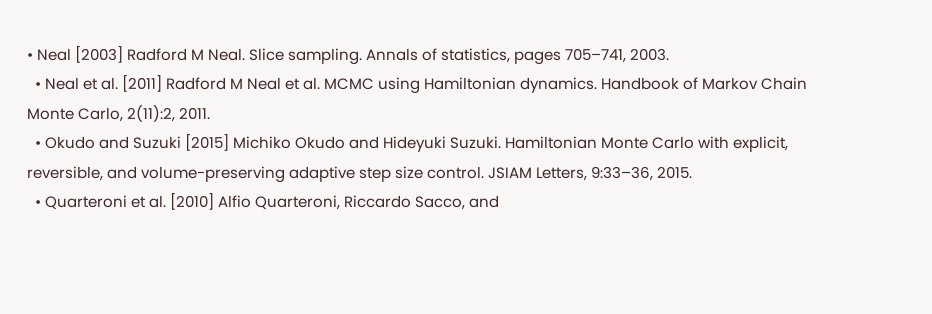• Neal [2003] Radford M Neal. Slice sampling. Annals of statistics, pages 705–741, 2003.
  • Neal et al. [2011] Radford M Neal et al. MCMC using Hamiltonian dynamics. Handbook of Markov Chain Monte Carlo, 2(11):2, 2011.
  • Okudo and Suzuki [2015] Michiko Okudo and Hideyuki Suzuki. Hamiltonian Monte Carlo with explicit, reversible, and volume-preserving adaptive step size control. JSIAM Letters, 9:33–36, 2015.
  • Quarteroni et al. [2010] Alfio Quarteroni, Riccardo Sacco, and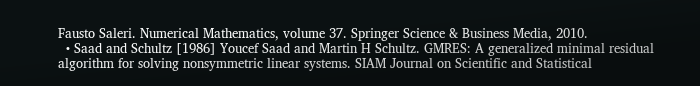Fausto Saleri. Numerical Mathematics, volume 37. Springer Science & Business Media, 2010.
  • Saad and Schultz [1986] Youcef Saad and Martin H Schultz. GMRES: A generalized minimal residual algorithm for solving nonsymmetric linear systems. SIAM Journal on Scientific and Statistical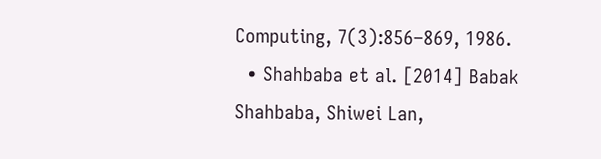Computing, 7(3):856–869, 1986.
  • Shahbaba et al. [2014] Babak Shahbaba, Shiwei Lan,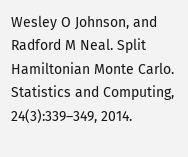Wesley O Johnson, and Radford M Neal. Split Hamiltonian Monte Carlo. Statistics and Computing, 24(3):339–349, 2014.